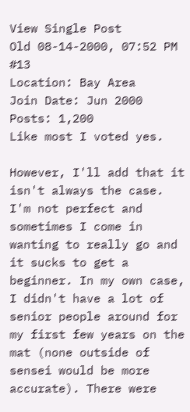View Single Post
Old 08-14-2000, 07:52 PM   #13
Location: Bay Area
Join Date: Jun 2000
Posts: 1,200
Like most I voted yes.

However, I'll add that it isn't always the case. I'm not perfect and sometimes I come in wanting to really go and it sucks to get a beginner. In my own case, I didn't have a lot of senior people around for my first few years on the mat (none outside of sensei would be more accurate). There were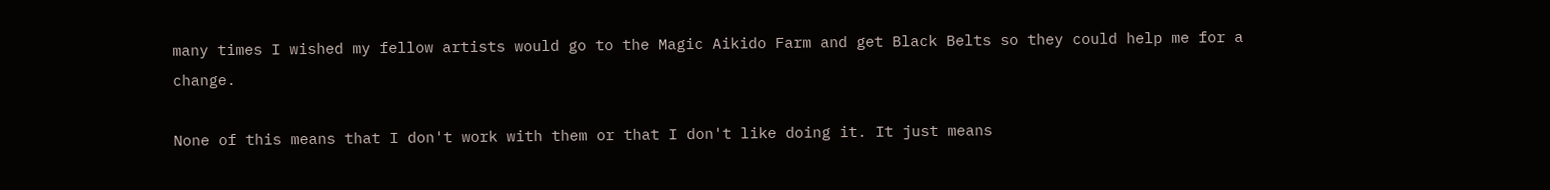many times I wished my fellow artists would go to the Magic Aikido Farm and get Black Belts so they could help me for a change.

None of this means that I don't work with them or that I don't like doing it. It just means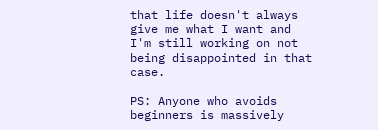that life doesn't always give me what I want and I'm still working on not being disappointed in that case.

PS: Anyone who avoids beginners is massively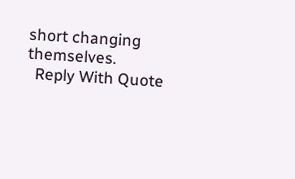short changing themselves.
  Reply With Quote